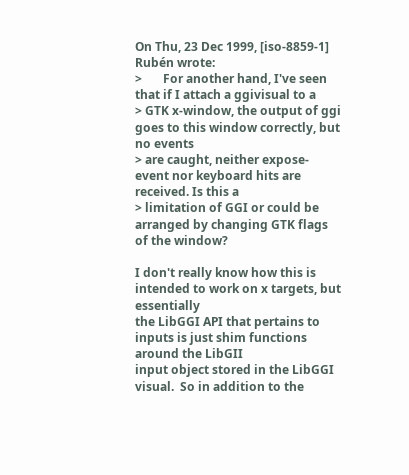On Thu, 23 Dec 1999, [iso-8859-1] Rubén wrote:
>       For another hand, I've seen that if I attach a ggivisual to a
> GTK x-window, the output of ggi goes to this window correctly, but no events
> are caught, neither expose-event nor keyboard hits are received. Is this a
> limitation of GGI or could be arranged by changing GTK flags of the window?

I don't really know how this is intended to work on x targets, but essentially
the LibGGI API that pertains to inputs is just shim functions around the LibGII
input object stored in the LibGGI visual.  So in addition to the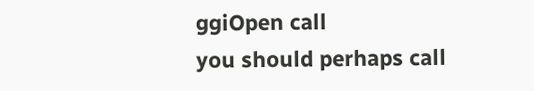ggiOpen call
you should perhaps call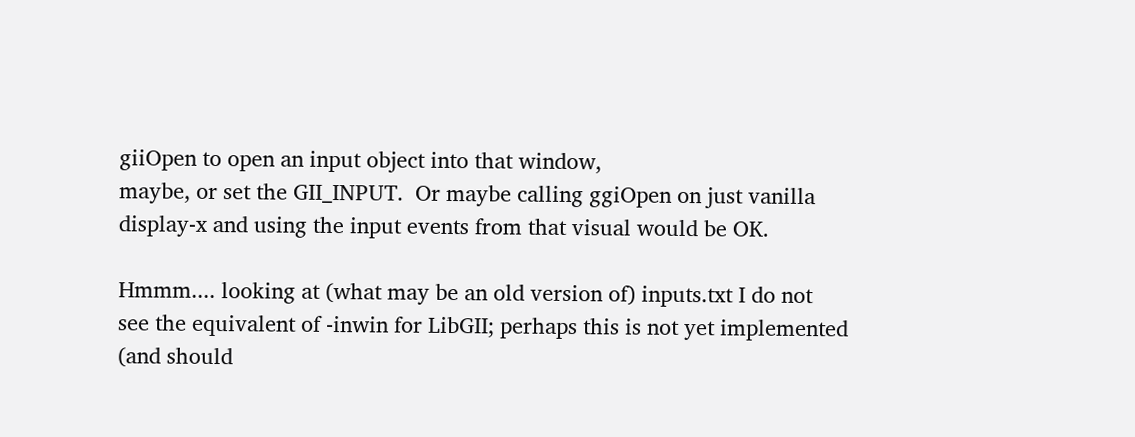giiOpen to open an input object into that window,
maybe, or set the GII_INPUT.  Or maybe calling ggiOpen on just vanilla
display-x and using the input events from that visual would be OK.

Hmmm.... looking at (what may be an old version of) inputs.txt I do not
see the equivalent of -inwin for LibGII; perhaps this is not yet implemented
(and should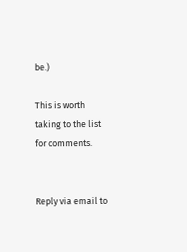be.)

This is worth taking to the list for comments.


Reply via email to